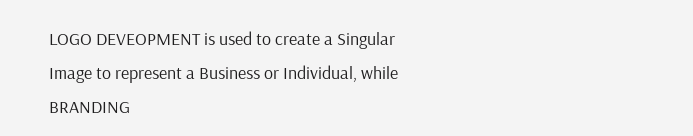LOGO DEVEOPMENT is used to create a Singular Image to represent a Business or Individual, while BRANDING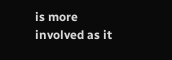is more involved as it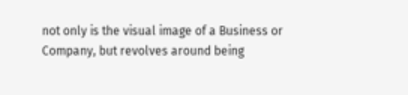not only is the visual image of a Business or Company, but revolves around being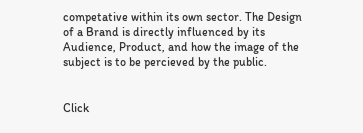competative within its own sector. The Design of a Brand is directly influenced by its Audience, Product, and how the image of the subject is to be percieved by the public.


Click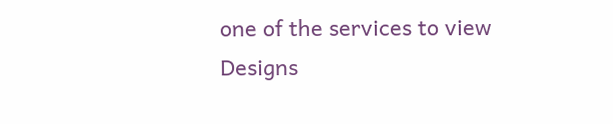one of the services to view Designs